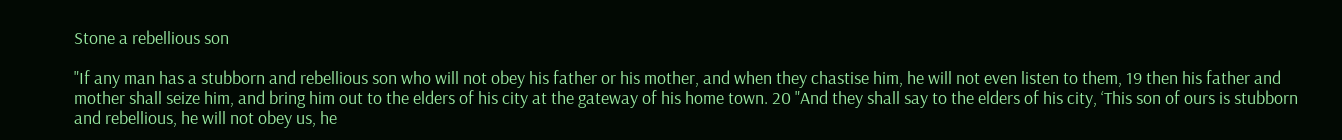Stone a rebellious son

"If any man has a stubborn and rebellious son who will not obey his father or his mother, and when they chastise him, he will not even listen to them, 19 then his father and mother shall seize him, and bring him out to the elders of his city at the gateway of his home town. 20 "And they shall say to the elders of his city, ‘This son of ours is stubborn and rebellious, he will not obey us, he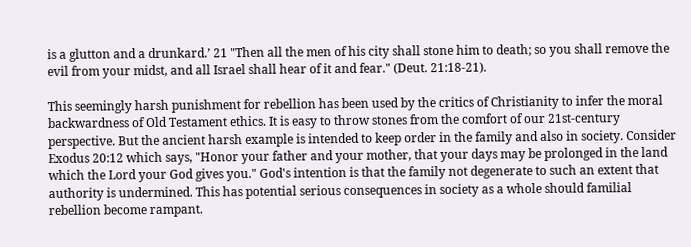is a glutton and a drunkard.’ 21 "Then all the men of his city shall stone him to death; so you shall remove the evil from your midst, and all Israel shall hear of it and fear." (Deut. 21:18-21).

This seemingly harsh punishment for rebellion has been used by the critics of Christianity to infer the moral backwardness of Old Testament ethics. It is easy to throw stones from the comfort of our 21st-century perspective. But the ancient harsh example is intended to keep order in the family and also in society. Consider Exodus 20:12 which says, "Honor your father and your mother, that your days may be prolonged in the land which the Lord your God gives you." God's intention is that the family not degenerate to such an extent that authority is undermined. This has potential serious consequences in society as a whole should familial rebellion become rampant.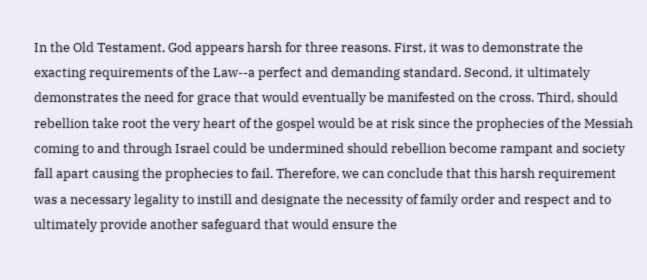In the Old Testament, God appears harsh for three reasons. First, it was to demonstrate the exacting requirements of the Law--a perfect and demanding standard. Second, it ultimately demonstrates the need for grace that would eventually be manifested on the cross. Third, should rebellion take root the very heart of the gospel would be at risk since the prophecies of the Messiah coming to and through Israel could be undermined should rebellion become rampant and society fall apart causing the prophecies to fail. Therefore, we can conclude that this harsh requirement was a necessary legality to instill and designate the necessity of family order and respect and to ultimately provide another safeguard that would ensure the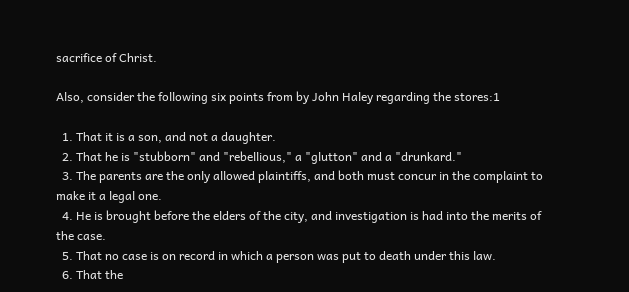sacrifice of Christ.

Also, consider the following six points from by John Haley regarding the stores:1

  1. That it is a son, and not a daughter.
  2. That he is "stubborn" and "rebellious," a "glutton" and a "drunkard."
  3. The parents are the only allowed plaintiffs, and both must concur in the complaint to make it a legal one.
  4. He is brought before the elders of the city, and investigation is had into the merits of the case.
  5. That no case is on record in which a person was put to death under this law.
  6. That the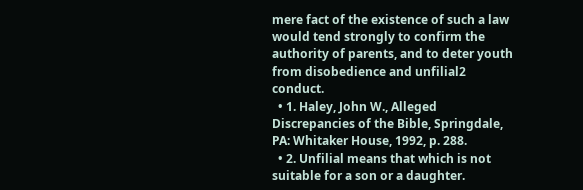mere fact of the existence of such a law would tend strongly to confirm the authority of parents, and to deter youth from disobedience and unfilial2 conduct.
  • 1. Haley, John W., Alleged Discrepancies of the Bible, Springdale, PA: Whitaker House, 1992, p. 288.
  • 2. Unfilial means that which is not suitable for a son or a daughter.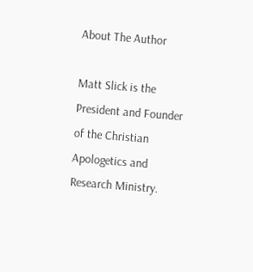About The Author

Matt Slick is the President and Founder of the Christian Apologetics and Research Ministry.